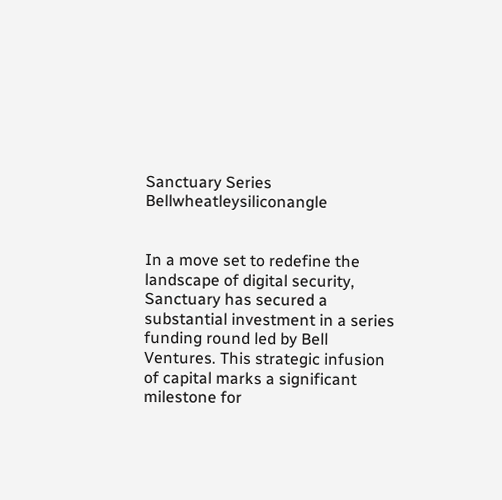Sanctuary Series Bellwheatleysiliconangle


In a move set to redefine the landscape of digital security, Sanctuary has secured a substantial investment in a series funding round led by Bell Ventures. This strategic infusion of capital marks a significant milestone for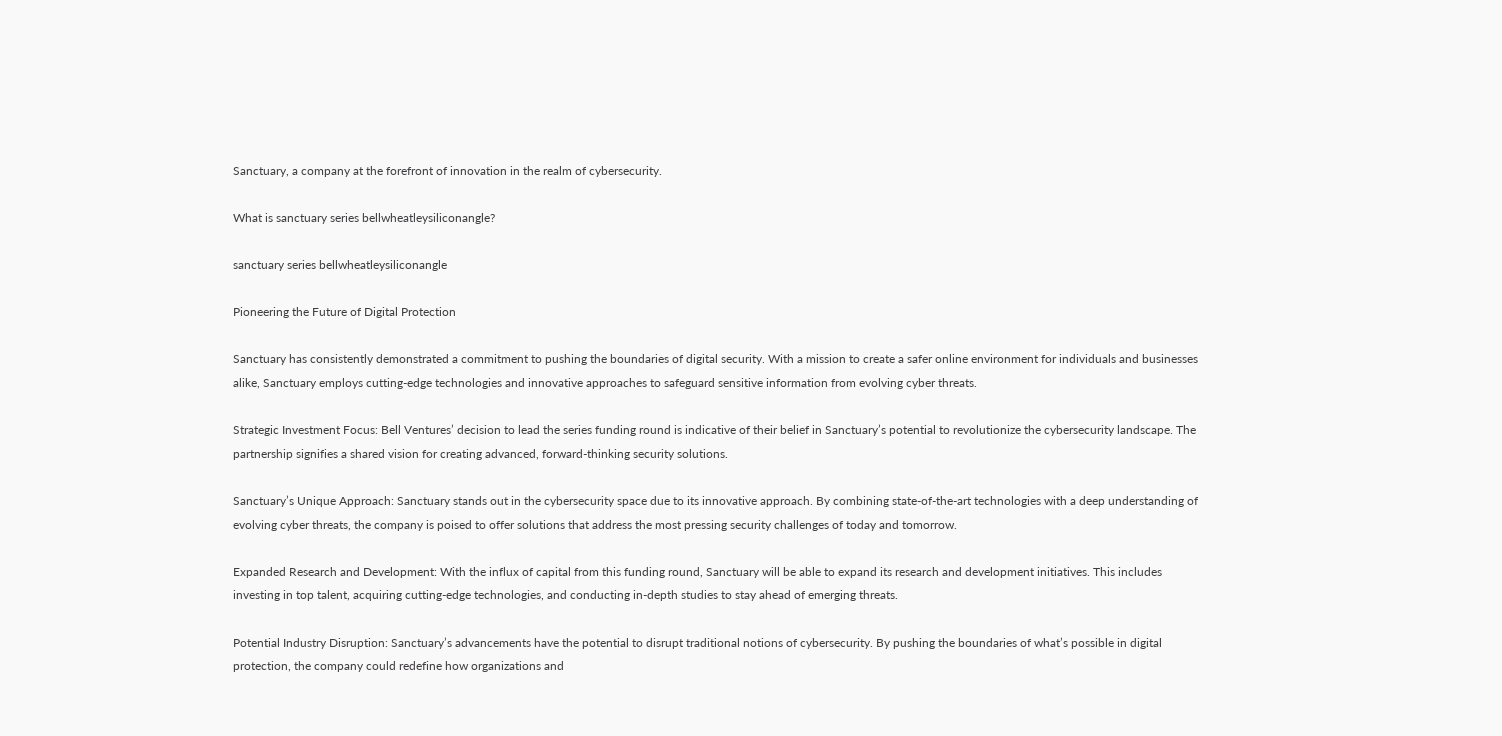Sanctuary, a company at the forefront of innovation in the realm of cybersecurity.

What is sanctuary series bellwheatleysiliconangle?

sanctuary series bellwheatleysiliconangle

Pioneering the Future of Digital Protection

Sanctuary has consistently demonstrated a commitment to pushing the boundaries of digital security. With a mission to create a safer online environment for individuals and businesses alike, Sanctuary employs cutting-edge technologies and innovative approaches to safeguard sensitive information from evolving cyber threats.

Strategic Investment Focus: Bell Ventures’ decision to lead the series funding round is indicative of their belief in Sanctuary’s potential to revolutionize the cybersecurity landscape. The partnership signifies a shared vision for creating advanced, forward-thinking security solutions.

Sanctuary’s Unique Approach: Sanctuary stands out in the cybersecurity space due to its innovative approach. By combining state-of-the-art technologies with a deep understanding of evolving cyber threats, the company is poised to offer solutions that address the most pressing security challenges of today and tomorrow.

Expanded Research and Development: With the influx of capital from this funding round, Sanctuary will be able to expand its research and development initiatives. This includes investing in top talent, acquiring cutting-edge technologies, and conducting in-depth studies to stay ahead of emerging threats.

Potential Industry Disruption: Sanctuary’s advancements have the potential to disrupt traditional notions of cybersecurity. By pushing the boundaries of what’s possible in digital protection, the company could redefine how organizations and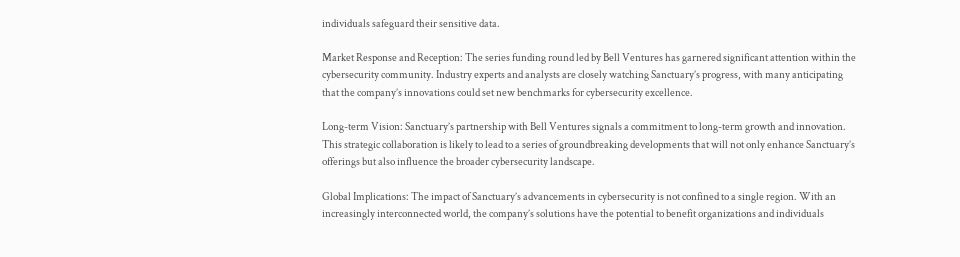individuals safeguard their sensitive data.

Market Response and Reception: The series funding round led by Bell Ventures has garnered significant attention within the cybersecurity community. Industry experts and analysts are closely watching Sanctuary’s progress, with many anticipating that the company’s innovations could set new benchmarks for cybersecurity excellence.

Long-term Vision: Sanctuary’s partnership with Bell Ventures signals a commitment to long-term growth and innovation. This strategic collaboration is likely to lead to a series of groundbreaking developments that will not only enhance Sanctuary’s offerings but also influence the broader cybersecurity landscape.

Global Implications: The impact of Sanctuary’s advancements in cybersecurity is not confined to a single region. With an increasingly interconnected world, the company’s solutions have the potential to benefit organizations and individuals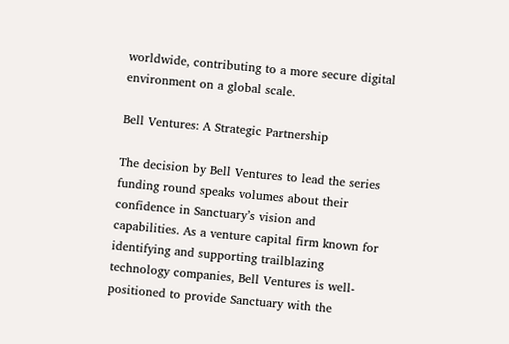worldwide, contributing to a more secure digital environment on a global scale.

Bell Ventures: A Strategic Partnership

The decision by Bell Ventures to lead the series funding round speaks volumes about their confidence in Sanctuary’s vision and capabilities. As a venture capital firm known for identifying and supporting trailblazing technology companies, Bell Ventures is well-positioned to provide Sanctuary with the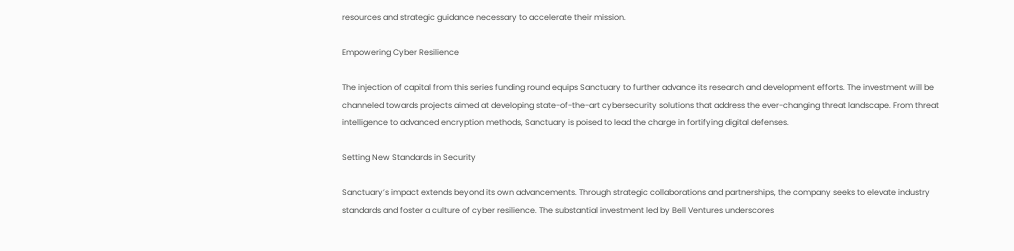resources and strategic guidance necessary to accelerate their mission.

Empowering Cyber Resilience

The injection of capital from this series funding round equips Sanctuary to further advance its research and development efforts. The investment will be channeled towards projects aimed at developing state-of-the-art cybersecurity solutions that address the ever-changing threat landscape. From threat intelligence to advanced encryption methods, Sanctuary is poised to lead the charge in fortifying digital defenses.

Setting New Standards in Security

Sanctuary’s impact extends beyond its own advancements. Through strategic collaborations and partnerships, the company seeks to elevate industry standards and foster a culture of cyber resilience. The substantial investment led by Bell Ventures underscores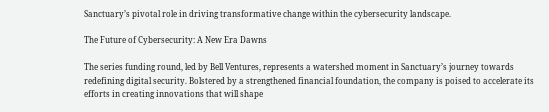Sanctuary’s pivotal role in driving transformative change within the cybersecurity landscape.

The Future of Cybersecurity: A New Era Dawns

The series funding round, led by Bell Ventures, represents a watershed moment in Sanctuary’s journey towards redefining digital security. Bolstered by a strengthened financial foundation, the company is poised to accelerate its efforts in creating innovations that will shape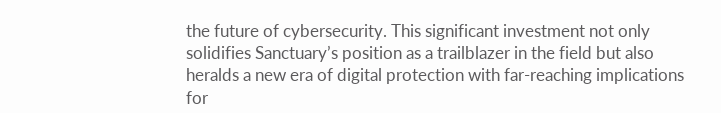the future of cybersecurity. This significant investment not only solidifies Sanctuary’s position as a trailblazer in the field but also heralds a new era of digital protection with far-reaching implications for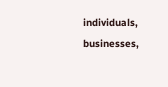individuals, businesses,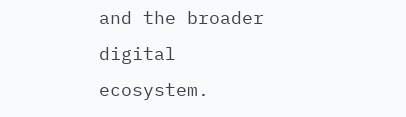and the broader digital ecosystem.